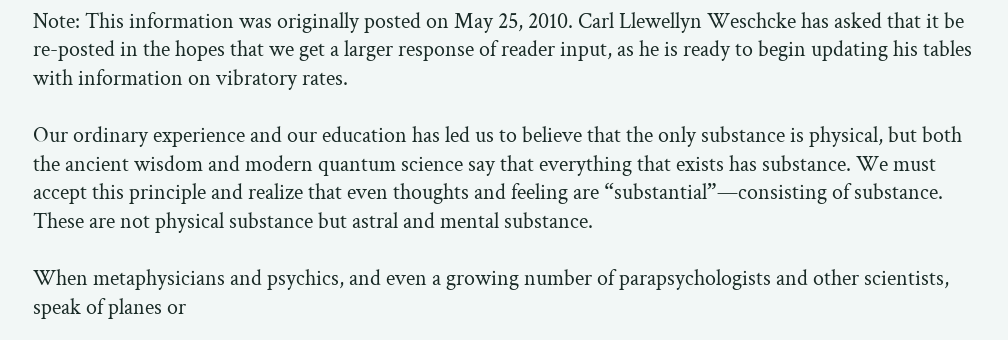Note: This information was originally posted on May 25, 2010. Carl Llewellyn Weschcke has asked that it be re-posted in the hopes that we get a larger response of reader input, as he is ready to begin updating his tables with information on vibratory rates.

Our ordinary experience and our education has led us to believe that the only substance is physical, but both the ancient wisdom and modern quantum science say that everything that exists has substance. We must accept this principle and realize that even thoughts and feeling are “substantial”—consisting of substance. These are not physical substance but astral and mental substance.

When metaphysicians and psychics, and even a growing number of parapsychologists and other scientists, speak of planes or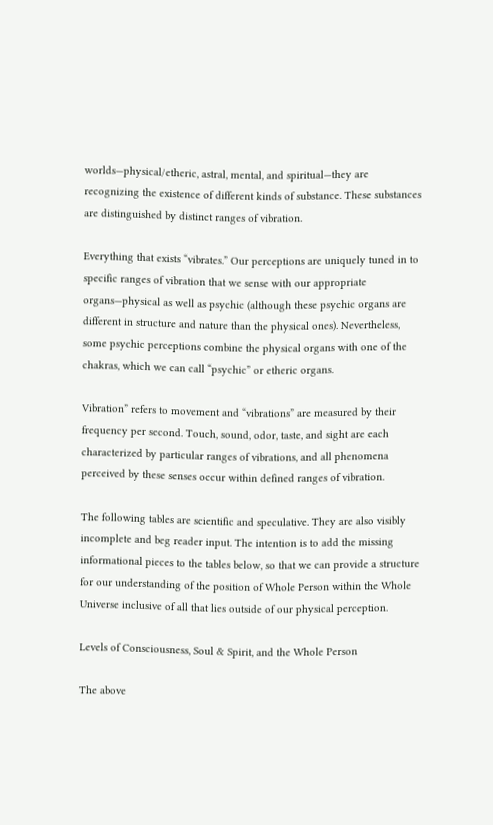worlds—physical/etheric, astral, mental, and spiritual—they are recognizing the existence of different kinds of substance. These substances are distinguished by distinct ranges of vibration.

Everything that exists “vibrates.” Our perceptions are uniquely tuned in to specific ranges of vibration that we sense with our appropriate organs—physical as well as psychic (although these psychic organs are different in structure and nature than the physical ones). Nevertheless, some psychic perceptions combine the physical organs with one of the chakras, which we can call “psychic” or etheric organs.

Vibration” refers to movement and “vibrations” are measured by their frequency per second. Touch, sound, odor, taste, and sight are each characterized by particular ranges of vibrations, and all phenomena perceived by these senses occur within defined ranges of vibration.

The following tables are scientific and speculative. They are also visibly incomplete and beg reader input. The intention is to add the missing informational pieces to the tables below, so that we can provide a structure for our understanding of the position of Whole Person within the Whole Universe inclusive of all that lies outside of our physical perception.

Levels of Consciousness, Soul & Spirit, and the Whole Person

The above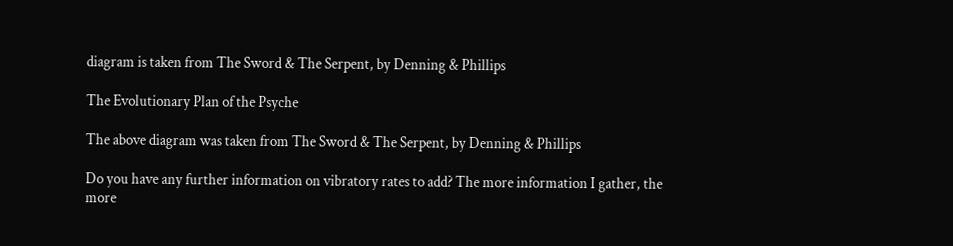diagram is taken from The Sword & The Serpent, by Denning & Phillips

The Evolutionary Plan of the Psyche

The above diagram was taken from The Sword & The Serpent, by Denning & Phillips

Do you have any further information on vibratory rates to add? The more information I gather, the more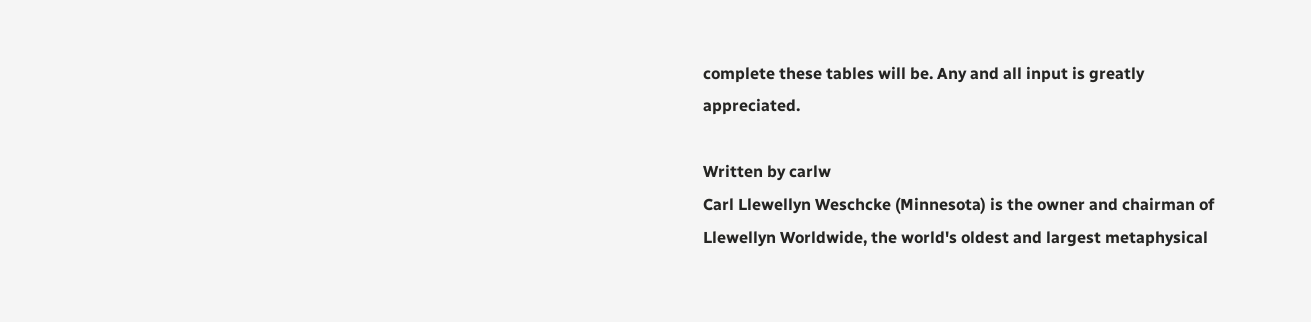complete these tables will be. Any and all input is greatly appreciated.

Written by carlw
Carl Llewellyn Weschcke (Minnesota) is the owner and chairman of Llewellyn Worldwide, the world's oldest and largest metaphysical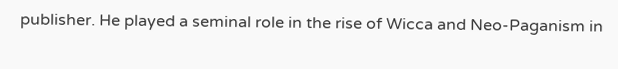publisher. He played a seminal role in the rise of Wicca and Neo-Paganism in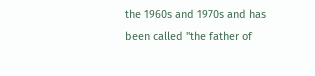the 1960s and 1970s and has been called "the father of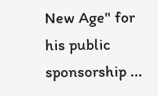New Age" for his public sponsorship ...